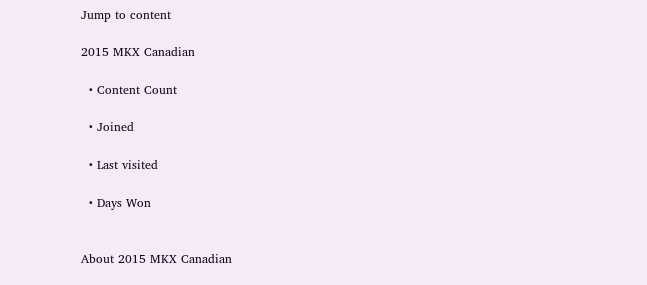Jump to content

2015 MKX Canadian

  • Content Count

  • Joined

  • Last visited

  • Days Won


About 2015 MKX Canadian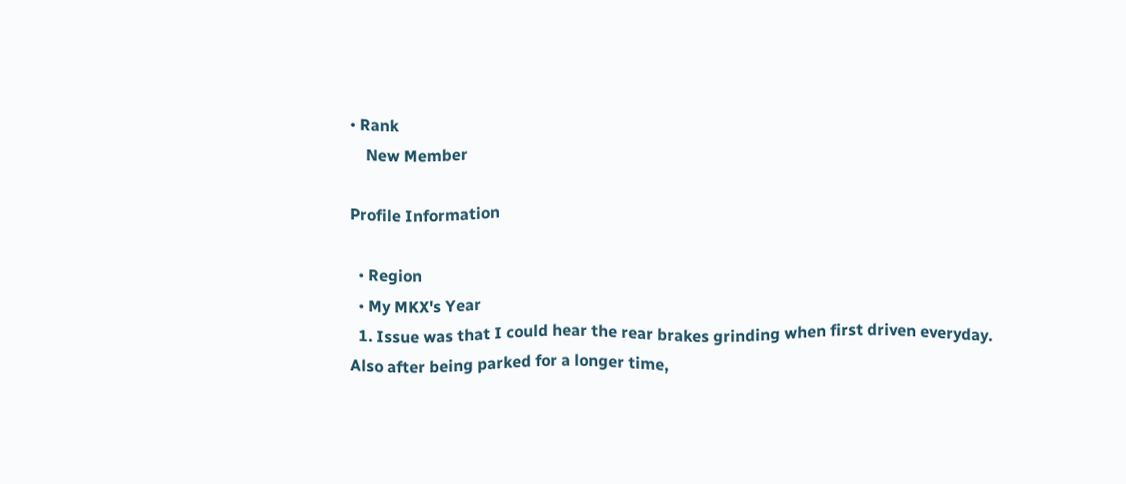• Rank
    New Member

Profile Information

  • Region
  • My MKX's Year
  1. Issue was that I could hear the rear brakes grinding when first driven everyday. Also after being parked for a longer time,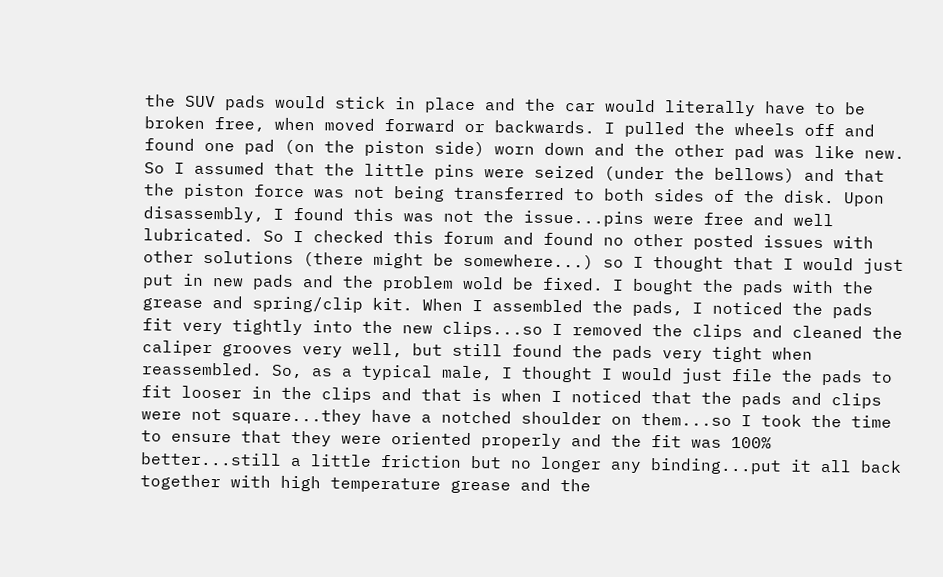the SUV pads would stick in place and the car would literally have to be broken free, when moved forward or backwards. I pulled the wheels off and found one pad (on the piston side) worn down and the other pad was like new. So I assumed that the little pins were seized (under the bellows) and that the piston force was not being transferred to both sides of the disk. Upon disassembly, I found this was not the issue...pins were free and well lubricated. So I checked this forum and found no other posted issues with other solutions (there might be somewhere...) so I thought that I would just put in new pads and the problem wold be fixed. I bought the pads with the grease and spring/clip kit. When I assembled the pads, I noticed the pads fit very tightly into the new clips...so I removed the clips and cleaned the caliper grooves very well, but still found the pads very tight when reassembled. So, as a typical male, I thought I would just file the pads to fit looser in the clips and that is when I noticed that the pads and clips were not square...they have a notched shoulder on them...so I took the time to ensure that they were oriented properly and the fit was 100% better...still a little friction but no longer any binding...put it all back together with high temperature grease and the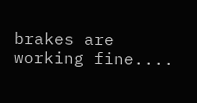brakes are working fine....